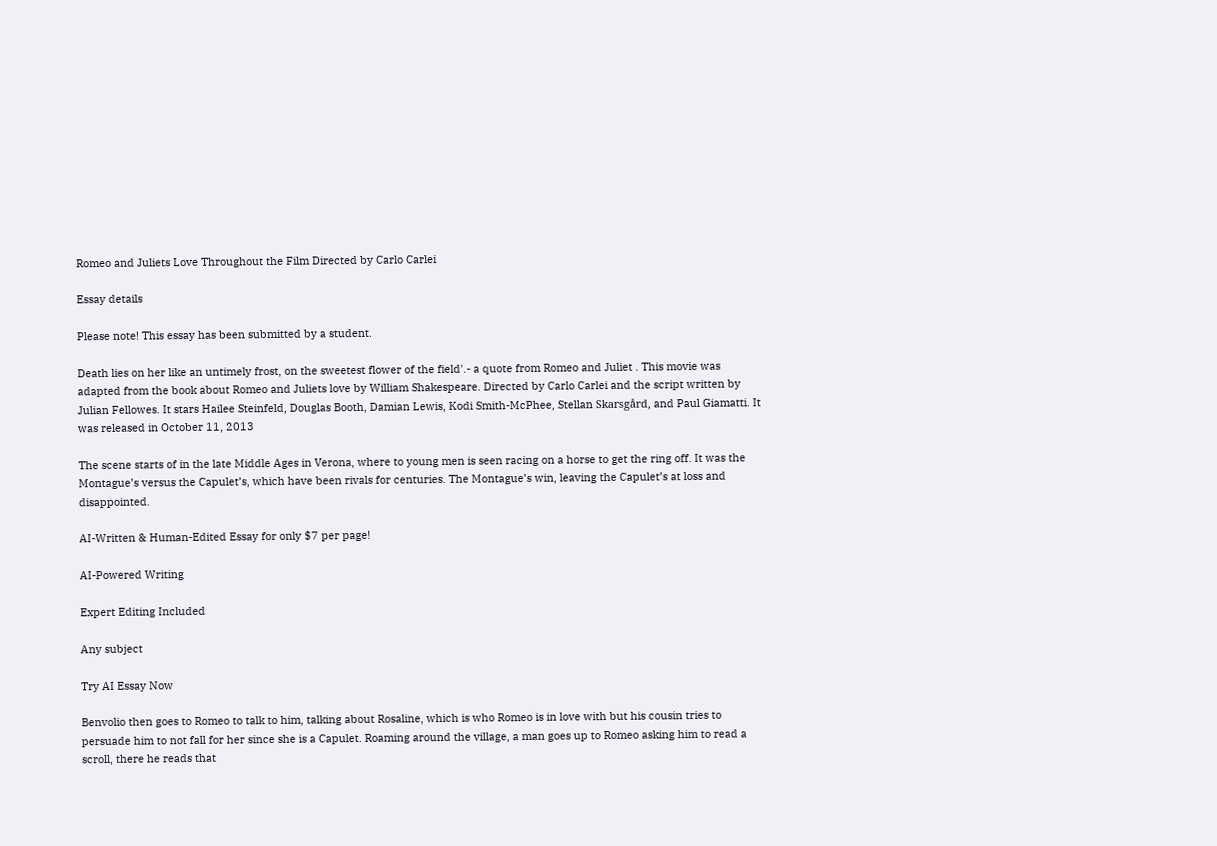Romeo and Juliets Love Throughout the Film Directed by Carlo Carlei

Essay details

Please note! This essay has been submitted by a student.

Death lies on her like an untimely frost, on the sweetest flower of the field'.- a quote from Romeo and Juliet . This movie was adapted from the book about Romeo and Juliets love by William Shakespeare. Directed by Carlo Carlei and the script written by Julian Fellowes. It stars Hailee Steinfeld, Douglas Booth, Damian Lewis, Kodi Smith-McPhee, Stellan Skarsgård, and Paul Giamatti. It was released in October 11, 2013

The scene starts of in the late Middle Ages in Verona, where to young men is seen racing on a horse to get the ring off. It was the Montague’s versus the Capulet’s, which have been rivals for centuries. The Montague’s win, leaving the Capulet’s at loss and disappointed.

AI-Written & Human-Edited Essay for only $7 per page!

AI-Powered Writing

Expert Editing Included

Any subject

Try AI Essay Now

Benvolio then goes to Romeo to talk to him, talking about Rosaline, which is who Romeo is in love with but his cousin tries to persuade him to not fall for her since she is a Capulet. Roaming around the village, a man goes up to Romeo asking him to read a scroll, there he reads that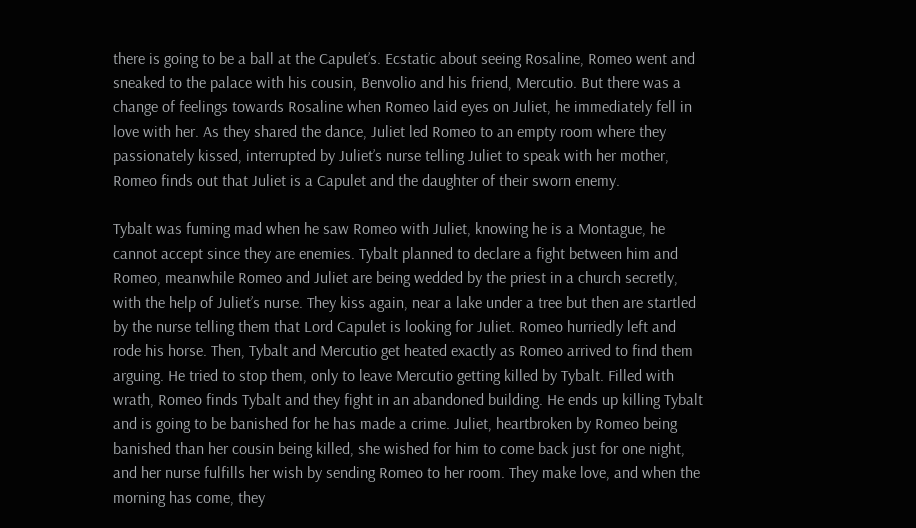there is going to be a ball at the Capulet’s. Ecstatic about seeing Rosaline, Romeo went and sneaked to the palace with his cousin, Benvolio and his friend, Mercutio. But there was a change of feelings towards Rosaline when Romeo laid eyes on Juliet, he immediately fell in love with her. As they shared the dance, Juliet led Romeo to an empty room where they passionately kissed, interrupted by Juliet’s nurse telling Juliet to speak with her mother, Romeo finds out that Juliet is a Capulet and the daughter of their sworn enemy.

Tybalt was fuming mad when he saw Romeo with Juliet, knowing he is a Montague, he cannot accept since they are enemies. Tybalt planned to declare a fight between him and Romeo, meanwhile Romeo and Juliet are being wedded by the priest in a church secretly, with the help of Juliet’s nurse. They kiss again, near a lake under a tree but then are startled by the nurse telling them that Lord Capulet is looking for Juliet. Romeo hurriedly left and rode his horse. Then, Tybalt and Mercutio get heated exactly as Romeo arrived to find them arguing. He tried to stop them, only to leave Mercutio getting killed by Tybalt. Filled with wrath, Romeo finds Tybalt and they fight in an abandoned building. He ends up killing Tybalt and is going to be banished for he has made a crime. Juliet, heartbroken by Romeo being banished than her cousin being killed, she wished for him to come back just for one night, and her nurse fulfills her wish by sending Romeo to her room. They make love, and when the morning has come, they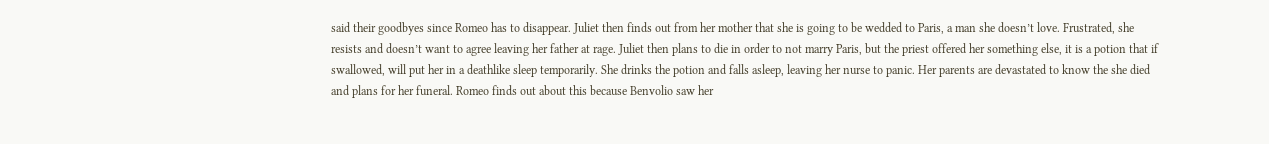said their goodbyes since Romeo has to disappear. Juliet then finds out from her mother that she is going to be wedded to Paris, a man she doesn’t love. Frustrated, she resists and doesn’t want to agree leaving her father at rage. Juliet then plans to die in order to not marry Paris, but the priest offered her something else, it is a potion that if swallowed, will put her in a deathlike sleep temporarily. She drinks the potion and falls asleep, leaving her nurse to panic. Her parents are devastated to know the she died and plans for her funeral. Romeo finds out about this because Benvolio saw her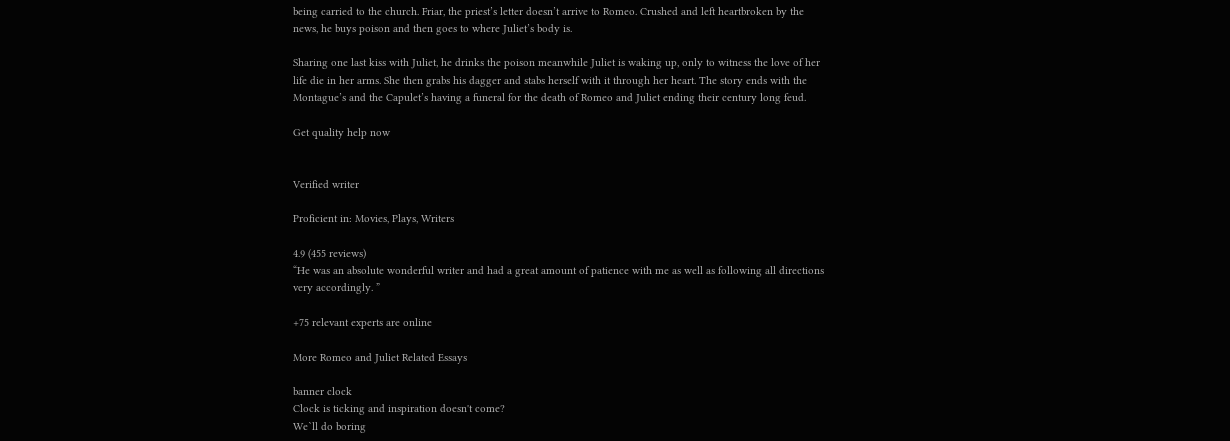being carried to the church. Friar, the priest’s letter doesn’t arrive to Romeo. Crushed and left heartbroken by the news, he buys poison and then goes to where Juliet’s body is.

Sharing one last kiss with Juliet, he drinks the poison meanwhile Juliet is waking up, only to witness the love of her life die in her arms. She then grabs his dagger and stabs herself with it through her heart. The story ends with the Montague’s and the Capulet’s having a funeral for the death of Romeo and Juliet ending their century long feud.

Get quality help now


Verified writer

Proficient in: Movies, Plays, Writers

4.9 (455 reviews)
“He was an absolute wonderful writer and had a great amount of patience with me as well as following all directions very accordingly. ”

+75 relevant experts are online

More Romeo and Juliet Related Essays

banner clock
Clock is ticking and inspiration doesn't come?
We`ll do boring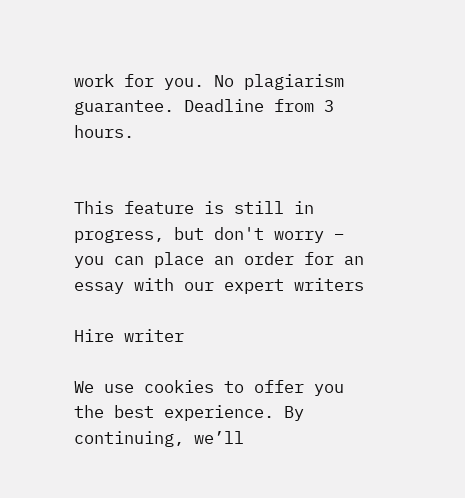work for you. No plagiarism guarantee. Deadline from 3 hours.


This feature is still in progress, but don't worry – you can place an order for an essay with our expert writers

Hire writer

We use cookies to offer you the best experience. By continuing, we’ll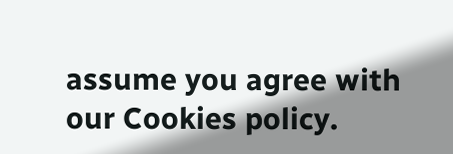assume you agree with our Cookies policy.